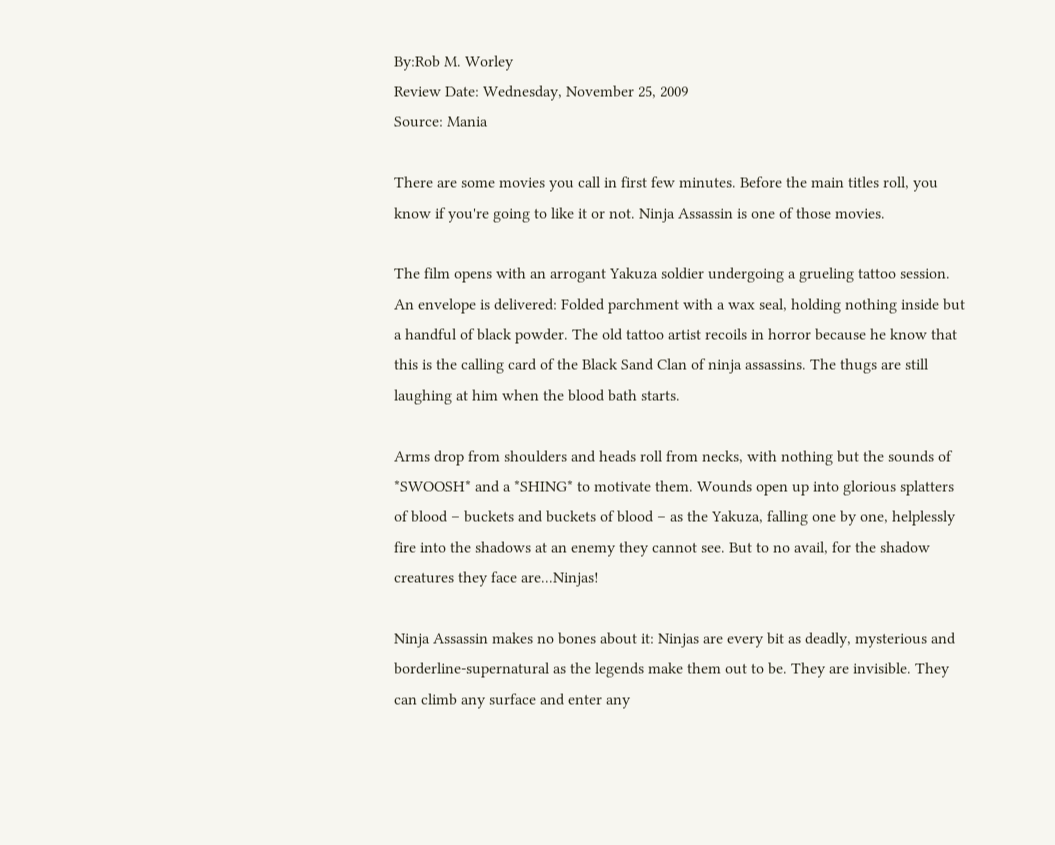By:Rob M. Worley
Review Date: Wednesday, November 25, 2009
Source: Mania

There are some movies you call in first few minutes. Before the main titles roll, you know if you're going to like it or not. Ninja Assassin is one of those movies.

The film opens with an arrogant Yakuza soldier undergoing a grueling tattoo session. An envelope is delivered: Folded parchment with a wax seal, holding nothing inside but a handful of black powder. The old tattoo artist recoils in horror because he know that this is the calling card of the Black Sand Clan of ninja assassins. The thugs are still laughing at him when the blood bath starts.

Arms drop from shoulders and heads roll from necks, with nothing but the sounds of *SWOOSH* and a *SHING* to motivate them. Wounds open up into glorious splatters of blood – buckets and buckets of blood – as the Yakuza, falling one by one, helplessly fire into the shadows at an enemy they cannot see. But to no avail, for the shadow creatures they face are...Ninjas!

Ninja Assassin makes no bones about it: Ninjas are every bit as deadly, mysterious and borderline-supernatural as the legends make them out to be. They are invisible. They can climb any surface and enter any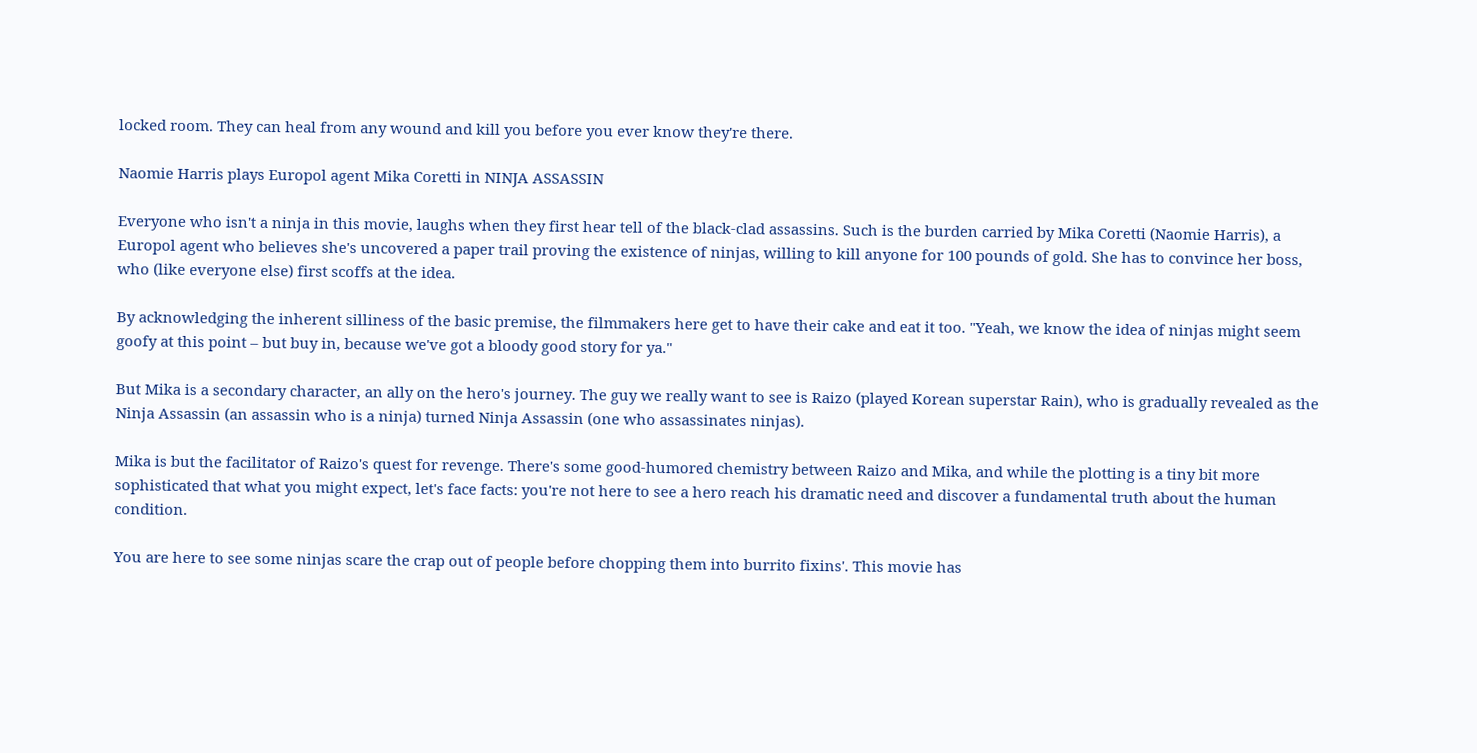locked room. They can heal from any wound and kill you before you ever know they're there.

Naomie Harris plays Europol agent Mika Coretti in NINJA ASSASSIN

Everyone who isn't a ninja in this movie, laughs when they first hear tell of the black-clad assassins. Such is the burden carried by Mika Coretti (Naomie Harris), a Europol agent who believes she's uncovered a paper trail proving the existence of ninjas, willing to kill anyone for 100 pounds of gold. She has to convince her boss, who (like everyone else) first scoffs at the idea.

By acknowledging the inherent silliness of the basic premise, the filmmakers here get to have their cake and eat it too. "Yeah, we know the idea of ninjas might seem goofy at this point – but buy in, because we've got a bloody good story for ya."

But Mika is a secondary character, an ally on the hero's journey. The guy we really want to see is Raizo (played Korean superstar Rain), who is gradually revealed as the Ninja Assassin (an assassin who is a ninja) turned Ninja Assassin (one who assassinates ninjas).

Mika is but the facilitator of Raizo's quest for revenge. There's some good-humored chemistry between Raizo and Mika, and while the plotting is a tiny bit more sophisticated that what you might expect, let's face facts: you're not here to see a hero reach his dramatic need and discover a fundamental truth about the human condition.

You are here to see some ninjas scare the crap out of people before chopping them into burrito fixins'. This movie has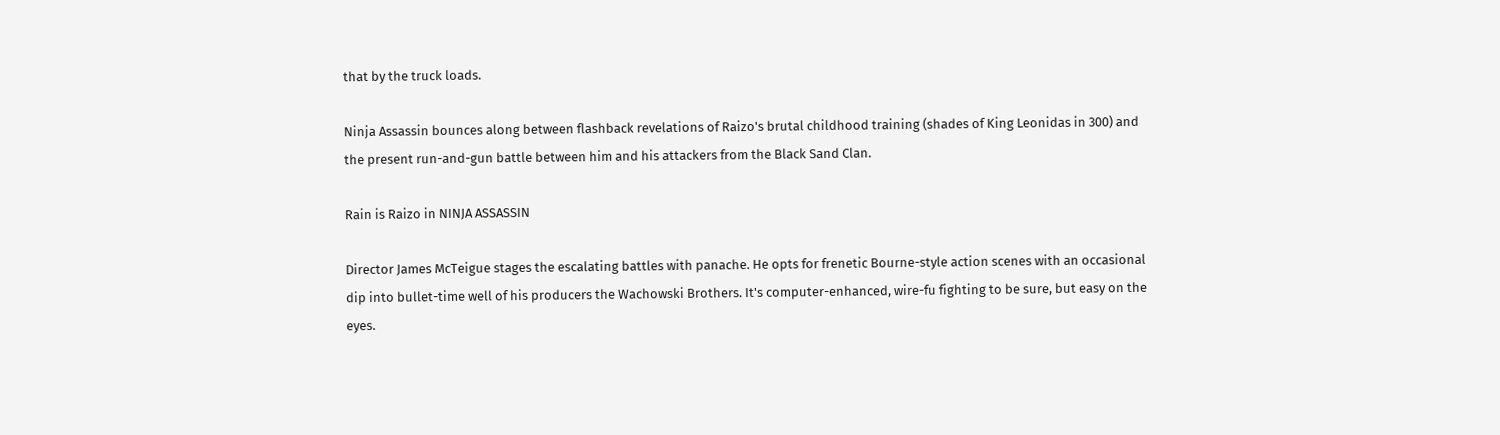that by the truck loads.

Ninja Assassin bounces along between flashback revelations of Raizo's brutal childhood training (shades of King Leonidas in 300) and the present run-and-gun battle between him and his attackers from the Black Sand Clan.

Rain is Raizo in NINJA ASSASSIN

Director James McTeigue stages the escalating battles with panache. He opts for frenetic Bourne-style action scenes with an occasional dip into bullet-time well of his producers the Wachowski Brothers. It's computer-enhanced, wire-fu fighting to be sure, but easy on the eyes.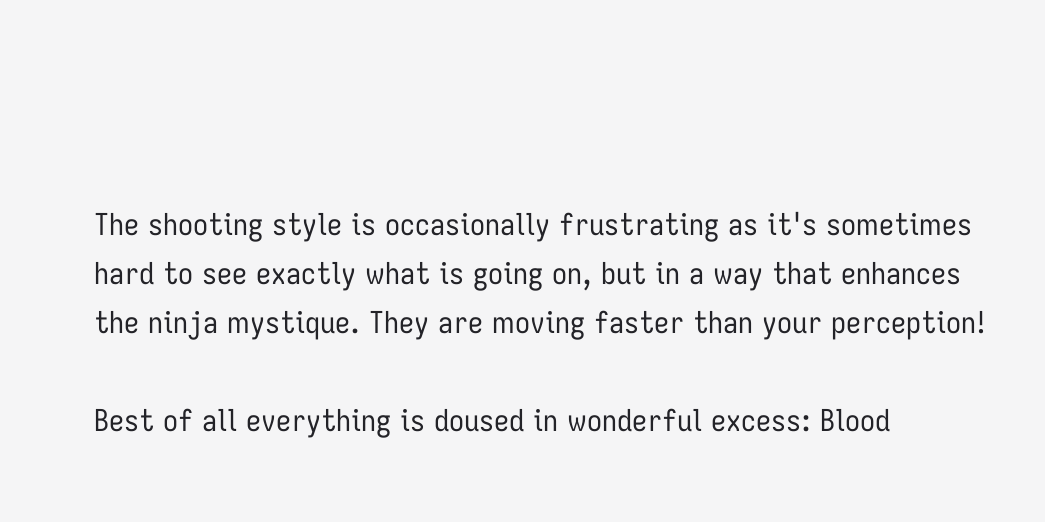The shooting style is occasionally frustrating as it's sometimes hard to see exactly what is going on, but in a way that enhances the ninja mystique. They are moving faster than your perception!

Best of all everything is doused in wonderful excess: Blood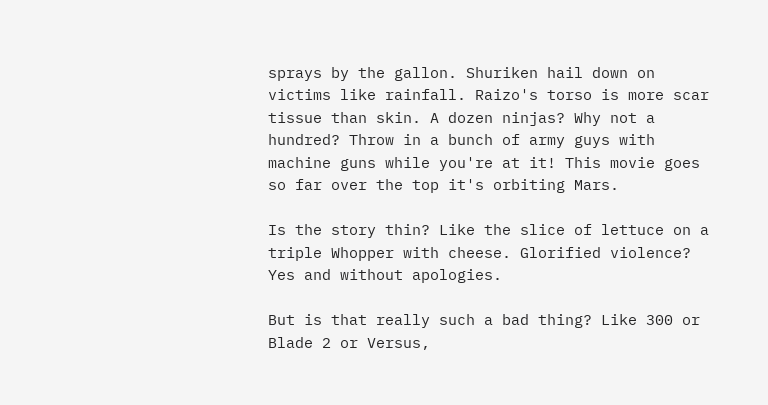sprays by the gallon. Shuriken hail down on victims like rainfall. Raizo's torso is more scar tissue than skin. A dozen ninjas? Why not a hundred? Throw in a bunch of army guys with machine guns while you're at it! This movie goes so far over the top it's orbiting Mars.

Is the story thin? Like the slice of lettuce on a triple Whopper with cheese. Glorified violence? Yes and without apologies.

But is that really such a bad thing? Like 300 or Blade 2 or Versus,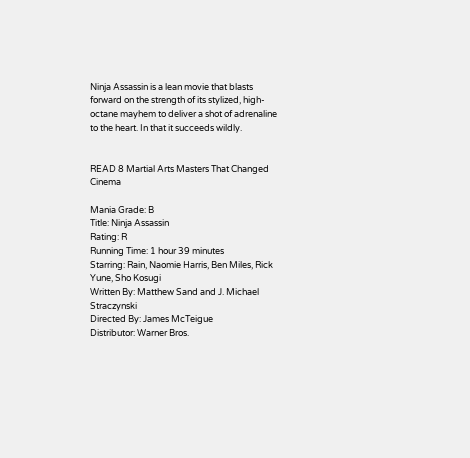Ninja Assassin is a lean movie that blasts forward on the strength of its stylized, high-octane mayhem to deliver a shot of adrenaline to the heart. In that it succeeds wildly.


READ 8 Martial Arts Masters That Changed Cinema

Mania Grade: B
Title: Ninja Assassin
Rating: R
Running Time: 1 hour 39 minutes
Starring: Rain, Naomie Harris, Ben Miles, Rick Yune, Sho Kosugi
Written By: Matthew Sand and J. Michael Straczynski
Directed By: James McTeigue
Distributor: Warner Bros.